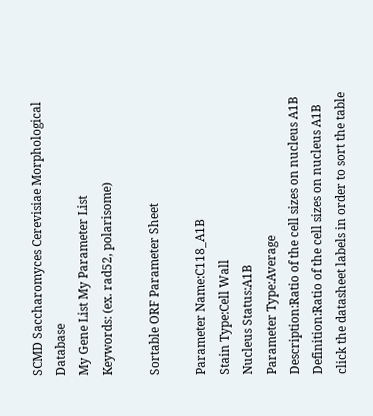SCMD Saccharomyces Cerevisiae Morphological Database
My Gene List My Parameter List
Keywords: (ex. rad52, polarisome)

Sortable ORF Parameter Sheet

Parameter Name:C118_A1B
Stain Type:Cell Wall
Nucleus Status:A1B
Parameter Type:Average
Description:Ratio of the cell sizes on nucleus A1B
Definition:Ratio of the cell sizes on nucleus A1B
click the datasheet labels in order to sort the table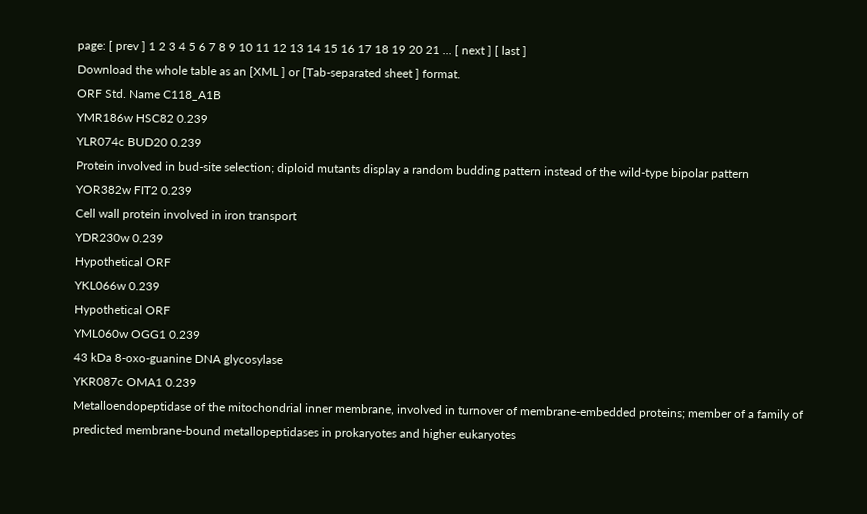page: [ prev ] 1 2 3 4 5 6 7 8 9 10 11 12 13 14 15 16 17 18 19 20 21 ... [ next ] [ last ]
Download the whole table as an [XML ] or [Tab-separated sheet ] format.
ORF Std. Name C118_A1B
YMR186w HSC82 0.239
YLR074c BUD20 0.239
Protein involved in bud-site selection; diploid mutants display a random budding pattern instead of the wild-type bipolar pattern
YOR382w FIT2 0.239
Cell wall protein involved in iron transport
YDR230w 0.239
Hypothetical ORF
YKL066w 0.239
Hypothetical ORF
YML060w OGG1 0.239
43 kDa 8-oxo-guanine DNA glycosylase
YKR087c OMA1 0.239
Metalloendopeptidase of the mitochondrial inner membrane, involved in turnover of membrane-embedded proteins; member of a family of predicted membrane-bound metallopeptidases in prokaryotes and higher eukaryotes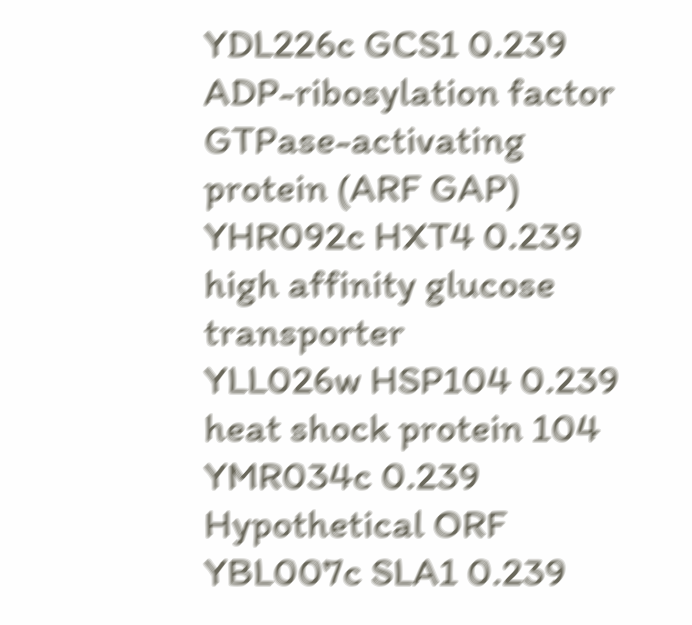YDL226c GCS1 0.239
ADP-ribosylation factor GTPase-activating protein (ARF GAP)
YHR092c HXT4 0.239
high affinity glucose transporter
YLL026w HSP104 0.239
heat shock protein 104
YMR034c 0.239
Hypothetical ORF
YBL007c SLA1 0.239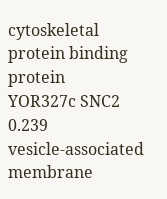cytoskeletal protein binding protein
YOR327c SNC2 0.239
vesicle-associated membrane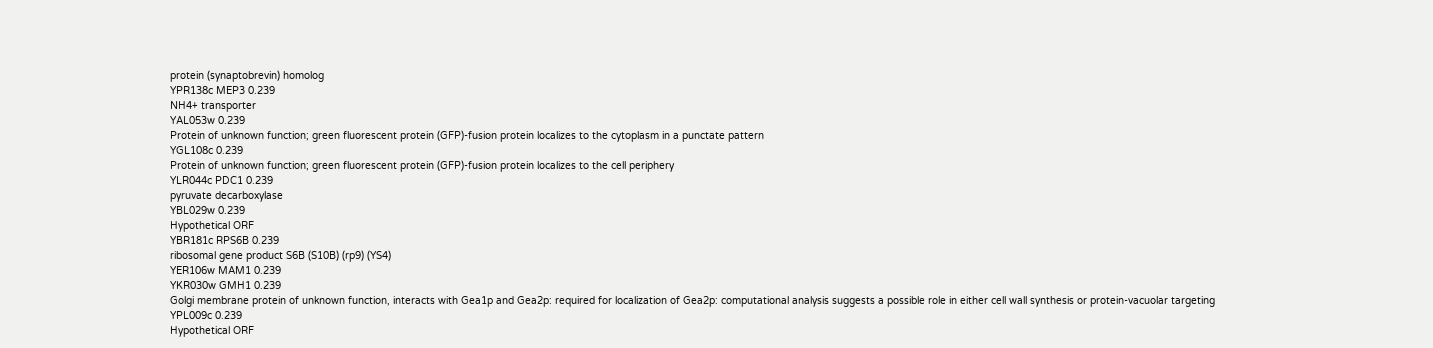protein (synaptobrevin) homolog
YPR138c MEP3 0.239
NH4+ transporter
YAL053w 0.239
Protein of unknown function; green fluorescent protein (GFP)-fusion protein localizes to the cytoplasm in a punctate pattern
YGL108c 0.239
Protein of unknown function; green fluorescent protein (GFP)-fusion protein localizes to the cell periphery
YLR044c PDC1 0.239
pyruvate decarboxylase
YBL029w 0.239
Hypothetical ORF
YBR181c RPS6B 0.239
ribosomal gene product S6B (S10B) (rp9) (YS4)
YER106w MAM1 0.239
YKR030w GMH1 0.239
Golgi membrane protein of unknown function, interacts with Gea1p and Gea2p: required for localization of Gea2p: computational analysis suggests a possible role in either cell wall synthesis or protein-vacuolar targeting
YPL009c 0.239
Hypothetical ORF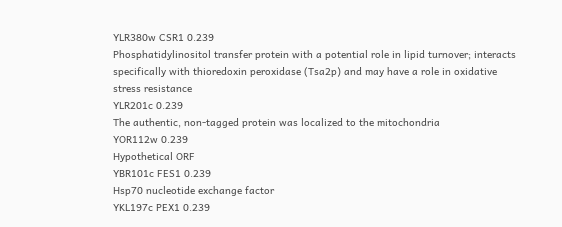YLR380w CSR1 0.239
Phosphatidylinositol transfer protein with a potential role in lipid turnover; interacts specifically with thioredoxin peroxidase (Tsa2p) and may have a role in oxidative stress resistance
YLR201c 0.239
The authentic, non-tagged protein was localized to the mitochondria
YOR112w 0.239
Hypothetical ORF
YBR101c FES1 0.239
Hsp70 nucleotide exchange factor
YKL197c PEX1 0.239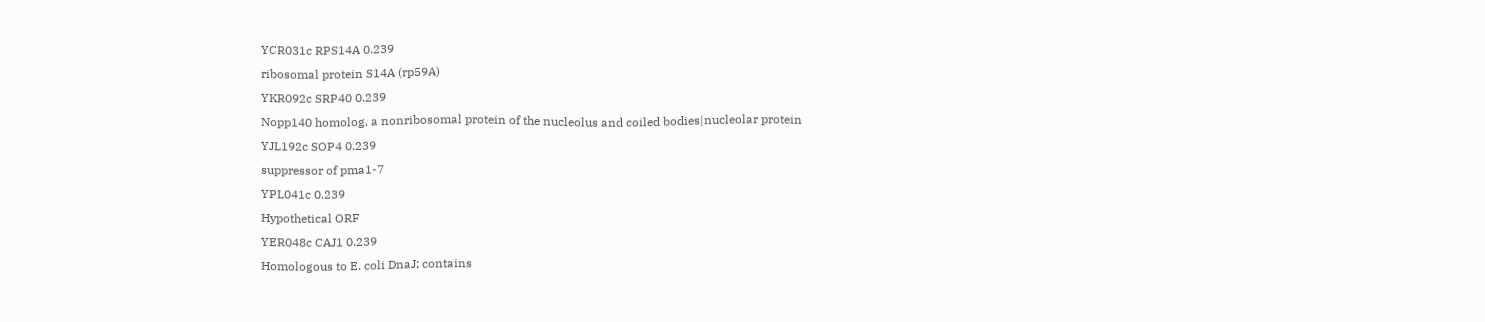YCR031c RPS14A 0.239
ribosomal protein S14A (rp59A)
YKR092c SRP40 0.239
Nopp140 homolog, a nonribosomal protein of the nucleolus and coiled bodies|nucleolar protein
YJL192c SOP4 0.239
suppressor of pma1-7
YPL041c 0.239
Hypothetical ORF
YER048c CAJ1 0.239
Homologous to E. coli DnaJ; contains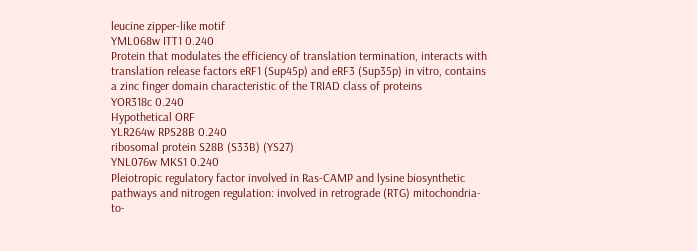leucine zipper-like motif
YML068w ITT1 0.240
Protein that modulates the efficiency of translation termination, interacts with translation release factors eRF1 (Sup45p) and eRF3 (Sup35p) in vitro, contains a zinc finger domain characteristic of the TRIAD class of proteins
YOR318c 0.240
Hypothetical ORF
YLR264w RPS28B 0.240
ribosomal protein S28B (S33B) (YS27)
YNL076w MKS1 0.240
Pleiotropic regulatory factor involved in Ras-CAMP and lysine biosynthetic pathways and nitrogen regulation: involved in retrograde (RTG) mitochondria-to-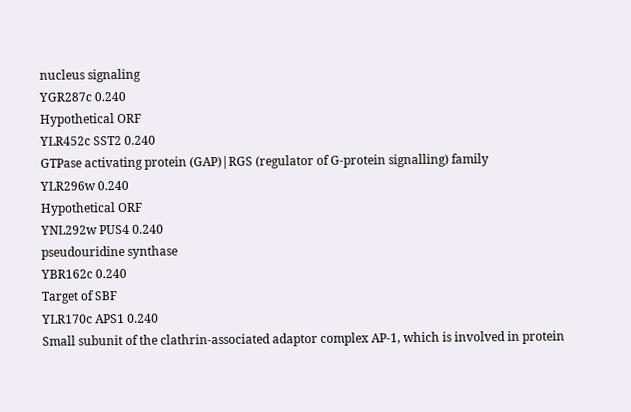nucleus signaling
YGR287c 0.240
Hypothetical ORF
YLR452c SST2 0.240
GTPase activating protein (GAP)|RGS (regulator of G-protein signalling) family
YLR296w 0.240
Hypothetical ORF
YNL292w PUS4 0.240
pseudouridine synthase
YBR162c 0.240
Target of SBF
YLR170c APS1 0.240
Small subunit of the clathrin-associated adaptor complex AP-1, which is involved in protein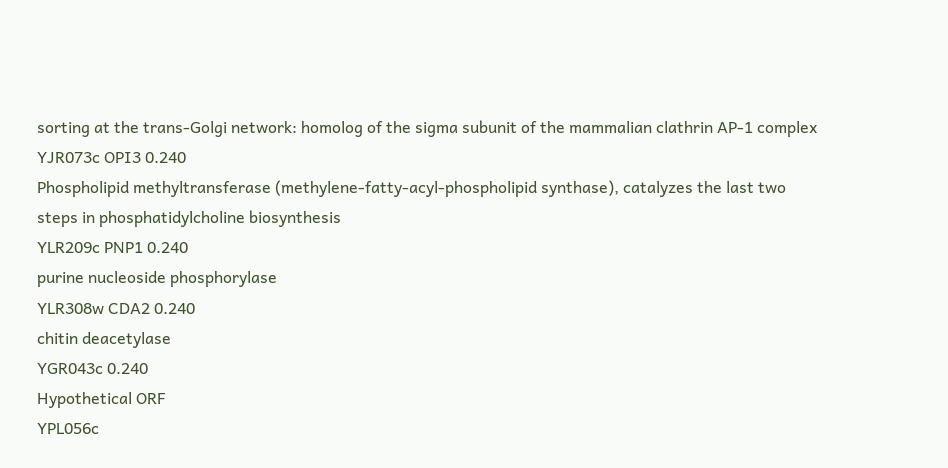sorting at the trans-Golgi network: homolog of the sigma subunit of the mammalian clathrin AP-1 complex
YJR073c OPI3 0.240
Phospholipid methyltransferase (methylene-fatty-acyl-phospholipid synthase), catalyzes the last two steps in phosphatidylcholine biosynthesis
YLR209c PNP1 0.240
purine nucleoside phosphorylase
YLR308w CDA2 0.240
chitin deacetylase
YGR043c 0.240
Hypothetical ORF
YPL056c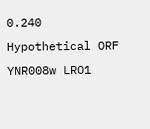0.240
Hypothetical ORF
YNR008w LRO1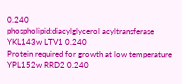0.240
phospholipid:diacylglycerol acyltransferase
YKL143w LTV1 0.240
Protein required for growth at low temperature
YPL152w RRD2 0.240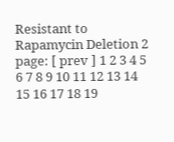Resistant to Rapamycin Deletion 2
page: [ prev ] 1 2 3 4 5 6 7 8 9 10 11 12 13 14 15 16 17 18 19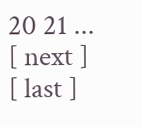20 21 ... [ next ] [ last ]